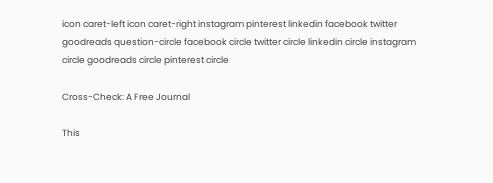icon caret-left icon caret-right instagram pinterest linkedin facebook twitter goodreads question-circle facebook circle twitter circle linkedin circle instagram circle goodreads circle pinterest circle

Cross-Check: A Free Journal

This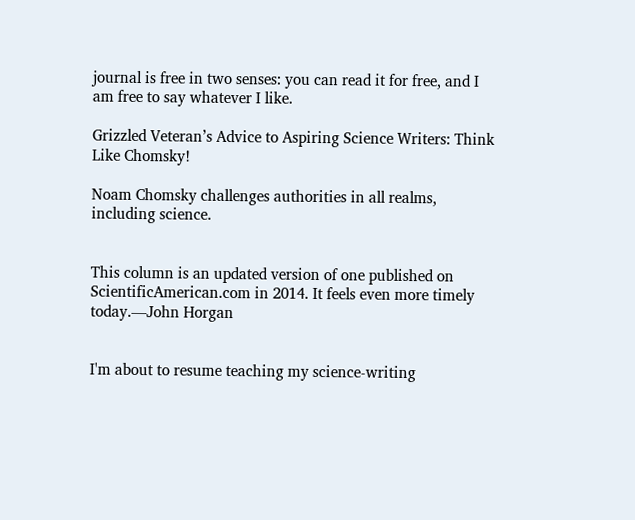journal is free in two senses: you can read it for free, and I am free to say whatever I like.

Grizzled Veteran’s Advice to Aspiring Science Writers: Think Like Chomsky!

Noam Chomsky challenges authorities in all realms, including science.


This column is an updated version of one published on ScientificAmerican.com in 2014. It feels even more timely today.—John Horgan


I'm about to resume teaching my science-writing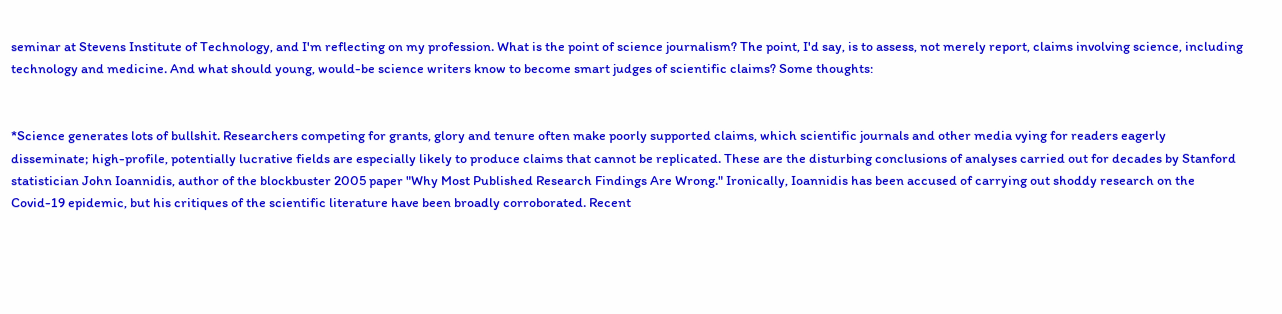seminar at Stevens Institute of Technology, and I'm reflecting on my profession. What is the point of science journalism? The point, I'd say, is to assess, not merely report, claims involving science, including technology and medicine. And what should young, would-be science writers know to become smart judges of scientific claims? Some thoughts:


*Science generates lots of bullshit. Researchers competing for grants, glory and tenure often make poorly supported claims, which scientific journals and other media vying for readers eagerly disseminate; high-profile, potentially lucrative fields are especially likely to produce claims that cannot be replicated. These are the disturbing conclusions of analyses carried out for decades by Stanford statistician John Ioannidis, author of the blockbuster 2005 paper "Why Most Published Research Findings Are Wrong." Ironically, Ioannidis has been accused of carrying out shoddy research on the Covid-19 epidemic, but his critiques of the scientific literature have been broadly corroborated. Recent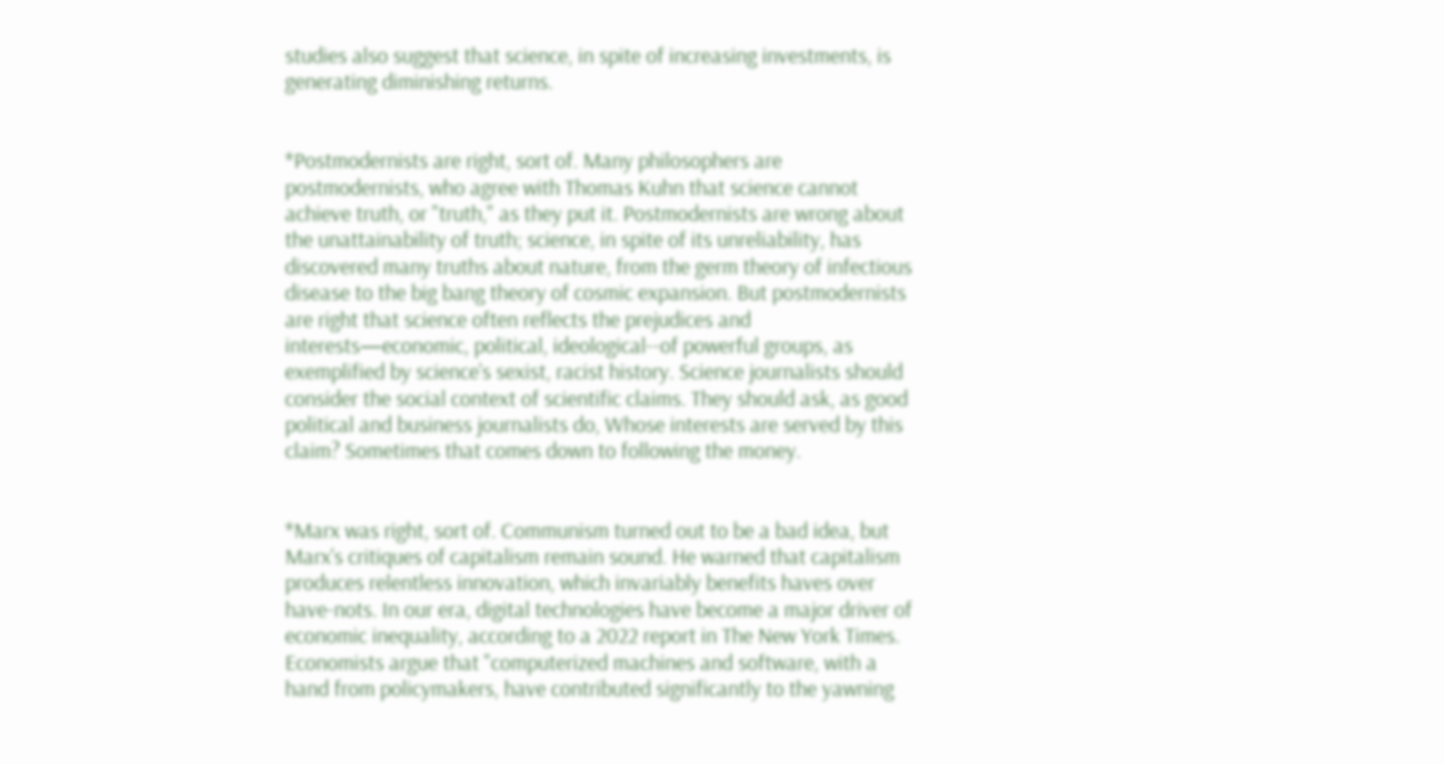studies also suggest that science, in spite of increasing investments, is generating diminishing returns.


*Postmodernists are right, sort of. Many philosophers are postmodernists, who agree with Thomas Kuhn that science cannot achieve truth, or "truth," as they put it. Postmodernists are wrong about the unattainability of truth; science, in spite of its unreliability, has discovered many truths about nature, from the germ theory of infectious disease to the big bang theory of cosmic expansion. But postmodernists are right that science often reflects the prejudices and interests—economic, political, ideological--of powerful groups, as exemplified by science's sexist, racist history. Science journalists should consider the social context of scientific claims. They should ask, as good political and business journalists do, Whose interests are served by this claim? Sometimes that comes down to following the money.


*Marx was right, sort of. Communism turned out to be a bad idea, but Marx's critiques of capitalism remain sound. He warned that capitalism produces relentless innovation, which invariably benefits haves over have-nots. In our era, digital technologies have become a major driver of economic inequality, according to a 2022 report in The New York Times. Economists argue that "computerized machines and software, with a hand from policymakers, have contributed significantly to the yawning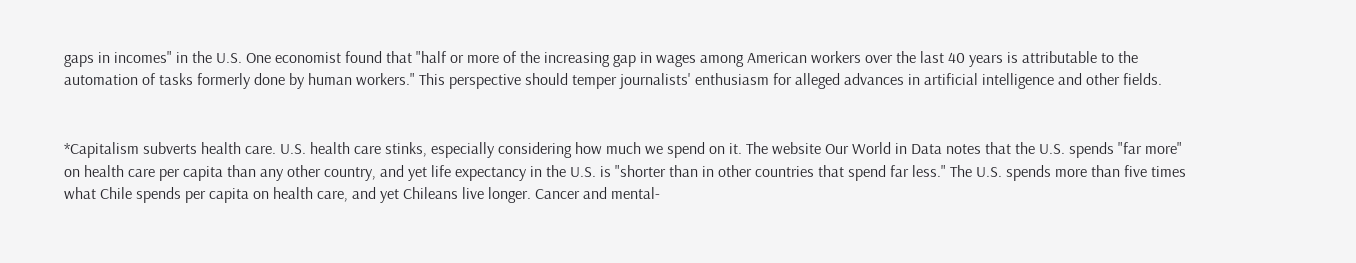gaps in incomes" in the U.S. One economist found that "half or more of the increasing gap in wages among American workers over the last 40 years is attributable to the automation of tasks formerly done by human workers." This perspective should temper journalists' enthusiasm for alleged advances in artificial intelligence and other fields.


*Capitalism subverts health care. U.S. health care stinks, especially considering how much we spend on it. The website Our World in Data notes that the U.S. spends "far more" on health care per capita than any other country, and yet life expectancy in the U.S. is "shorter than in other countries that spend far less." The U.S. spends more than five times what Chile spends per capita on health care, and yet Chileans live longer. Cancer and mental-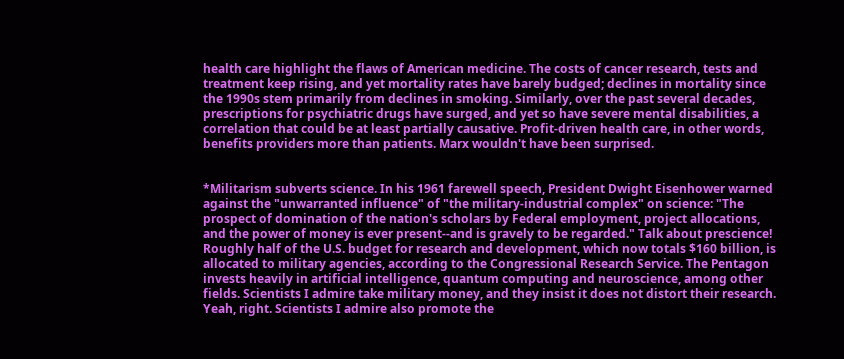health care highlight the flaws of American medicine. The costs of cancer research, tests and treatment keep rising, and yet mortality rates have barely budged; declines in mortality since the 1990s stem primarily from declines in smoking. Similarly, over the past several decades, prescriptions for psychiatric drugs have surged, and yet so have severe mental disabilities, a correlation that could be at least partially causative. Profit-driven health care, in other words, benefits providers more than patients. Marx wouldn't have been surprised.


*Militarism subverts science. In his 1961 farewell speech, President Dwight Eisenhower warned against the "unwarranted influence" of "the military-industrial complex" on science: "The prospect of domination of the nation's scholars by Federal employment, project allocations, and the power of money is ever present--and is gravely to be regarded." Talk about prescience! Roughly half of the U.S. budget for research and development, which now totals $160 billion, is allocated to military agencies, according to the Congressional Research Service. The Pentagon invests heavily in artificial intelligence, quantum computing and neuroscience, among other fields. Scientists I admire take military money, and they insist it does not distort their research. Yeah, right. Scientists I admire also promote the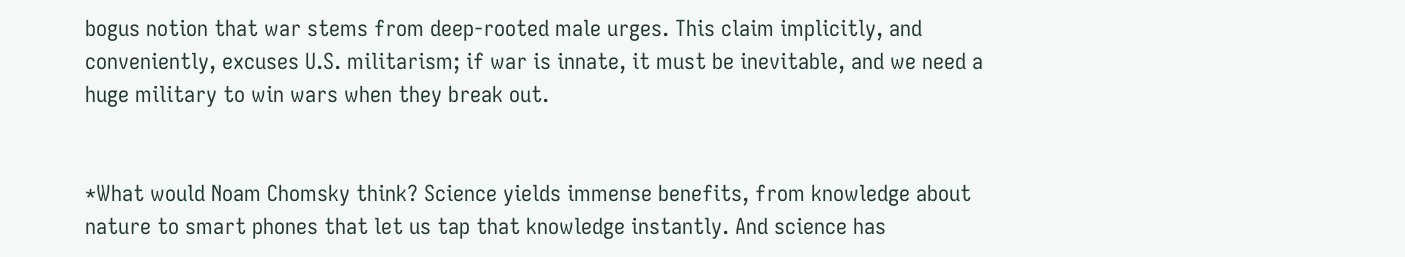bogus notion that war stems from deep-rooted male urges. This claim implicitly, and conveniently, excuses U.S. militarism; if war is innate, it must be inevitable, and we need a huge military to win wars when they break out.


*What would Noam Chomsky think? Science yields immense benefits, from knowledge about nature to smart phones that let us tap that knowledge instantly. And science has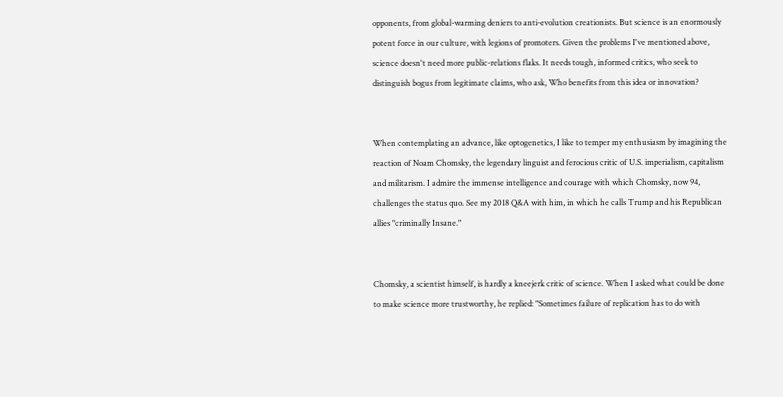opponents, from global-warming deniers to anti-evolution creationists. But science is an enormously potent force in our culture, with legions of promoters. Given the problems I've mentioned above, science doesn't need more public-relations flaks. It needs tough, informed critics, who seek to distinguish bogus from legitimate claims, who ask, Who benefits from this idea or innovation?


When contemplating an advance, like optogenetics, I like to temper my enthusiasm by imagining the reaction of Noam Chomsky, the legendary linguist and ferocious critic of U.S. imperialism, capitalism and militarism. I admire the immense intelligence and courage with which Chomsky, now 94, challenges the status quo. See my 2018 Q&A with him, in which he calls Trump and his Republican allies "criminally Insane."


Chomsky, a scientist himself, is hardly a kneejerk critic of science. When I asked what could be done to make science more trustworthy, he replied: "Sometimes failure of replication has to do with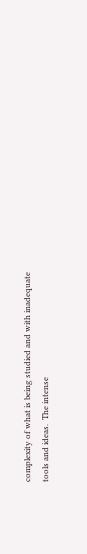complexity of what is being studied and with inadequate tools and ideas.  The intense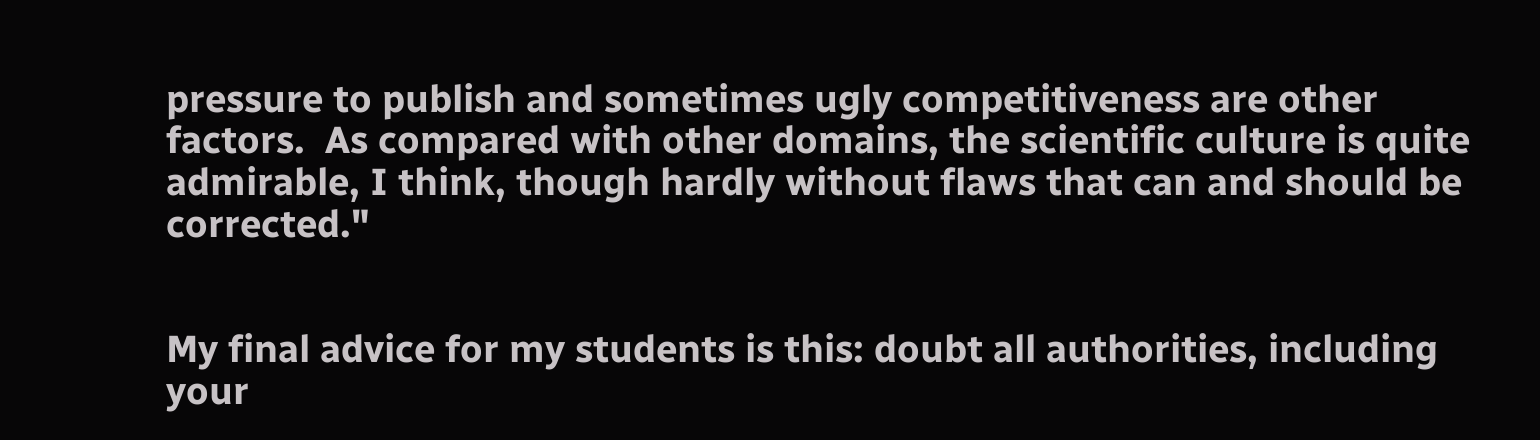pressure to publish and sometimes ugly competitiveness are other factors.  As compared with other domains, the scientific culture is quite admirable, I think, though hardly without flaws that can and should be corrected."


My final advice for my students is this: doubt all authorities, including your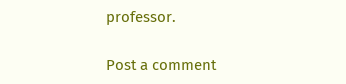professor.

Post a comment